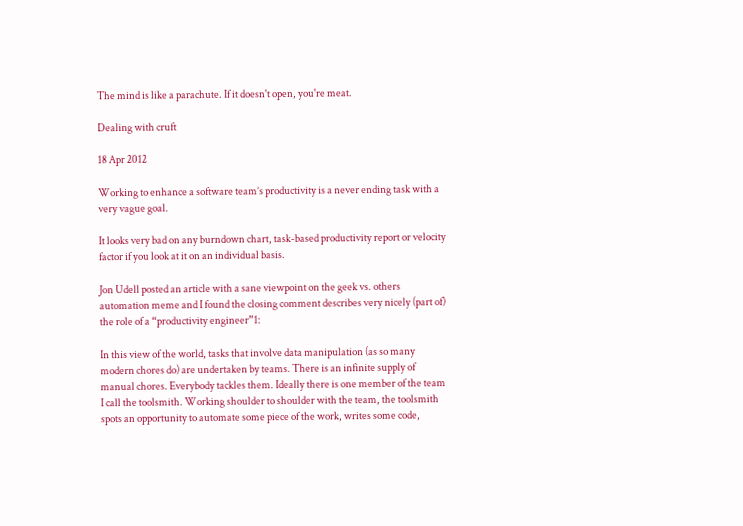The mind is like a parachute. If it doesn't open, you're meat.

Dealing with cruft

18 Apr 2012

Working to enhance a software team’s productivity is a never ending task with a very vague goal.

It looks very bad on any burndown chart, task-based productivity report or velocity factor if you look at it on an individual basis.

Jon Udell posted an article with a sane viewpoint on the geek vs. others automation meme and I found the closing comment describes very nicely (part of) the role of a “productivity engineer”1:

In this view of the world, tasks that involve data manipulation (as so many modern chores do) are undertaken by teams. There is an infinite supply of manual chores. Everybody tackles them. Ideally there is one member of the team I call the toolsmith. Working shoulder to shoulder with the team, the toolsmith spots an opportunity to automate some piece of the work, writes some code,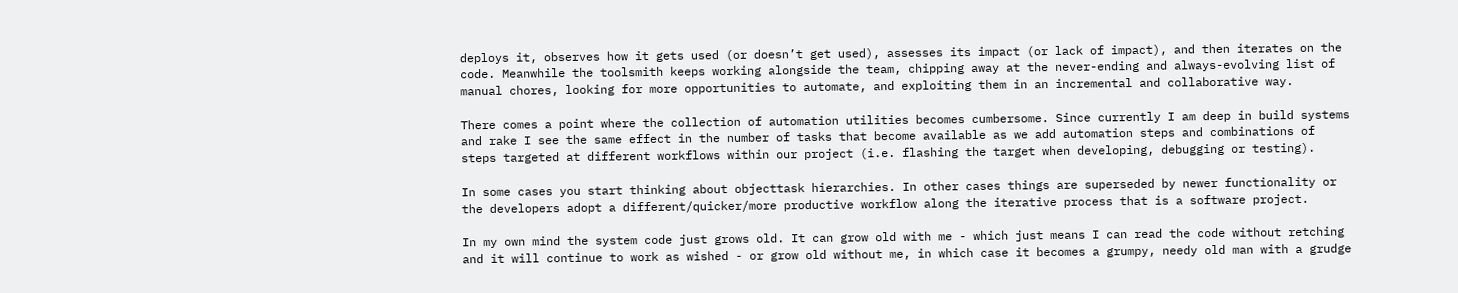deploys it, observes how it gets used (or doesn’t get used), assesses its impact (or lack of impact), and then iterates on the code. Meanwhile the toolsmith keeps working alongside the team, chipping away at the never-ending and always-evolving list of manual chores, looking for more opportunities to automate, and exploiting them in an incremental and collaborative way.

There comes a point where the collection of automation utilities becomes cumbersome. Since currently I am deep in build systems and rake I see the same effect in the number of tasks that become available as we add automation steps and combinations of steps targeted at different workflows within our project (i.e. flashing the target when developing, debugging or testing).

In some cases you start thinking about objecttask hierarchies. In other cases things are superseded by newer functionality or the developers adopt a different/quicker/more productive workflow along the iterative process that is a software project.

In my own mind the system code just grows old. It can grow old with me - which just means I can read the code without retching and it will continue to work as wished - or grow old without me, in which case it becomes a grumpy, needy old man with a grudge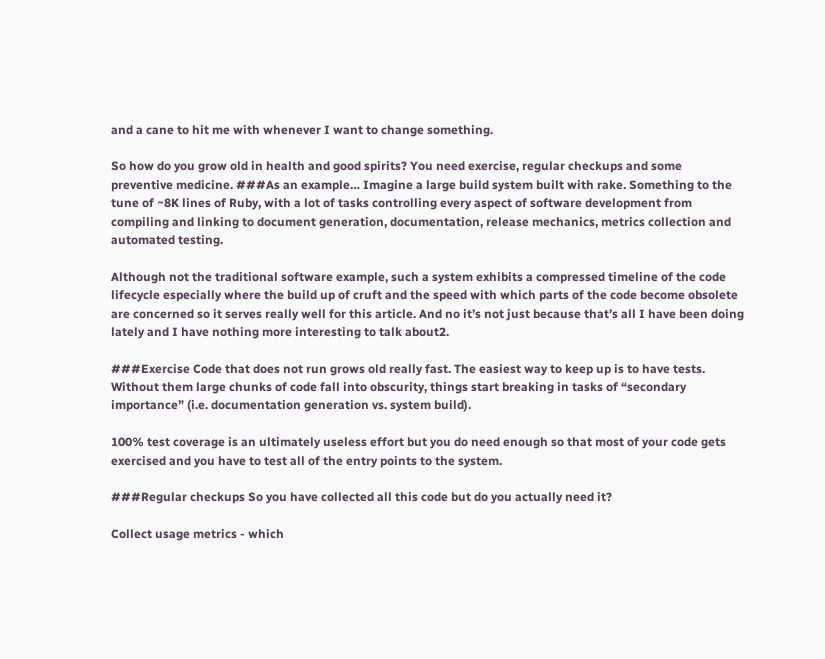and a cane to hit me with whenever I want to change something.

So how do you grow old in health and good spirits? You need exercise, regular checkups and some preventive medicine. ###As an example… Imagine a large build system built with rake. Something to the tune of ~8K lines of Ruby, with a lot of tasks controlling every aspect of software development from compiling and linking to document generation, documentation, release mechanics, metrics collection and automated testing.

Although not the traditional software example, such a system exhibits a compressed timeline of the code lifecycle especially where the build up of cruft and the speed with which parts of the code become obsolete are concerned so it serves really well for this article. And no it’s not just because that’s all I have been doing lately and I have nothing more interesting to talk about2.

###Exercise Code that does not run grows old really fast. The easiest way to keep up is to have tests. Without them large chunks of code fall into obscurity, things start breaking in tasks of “secondary importance” (i.e. documentation generation vs. system build).

100% test coverage is an ultimately useless effort but you do need enough so that most of your code gets exercised and you have to test all of the entry points to the system.

###Regular checkups So you have collected all this code but do you actually need it?

Collect usage metrics - which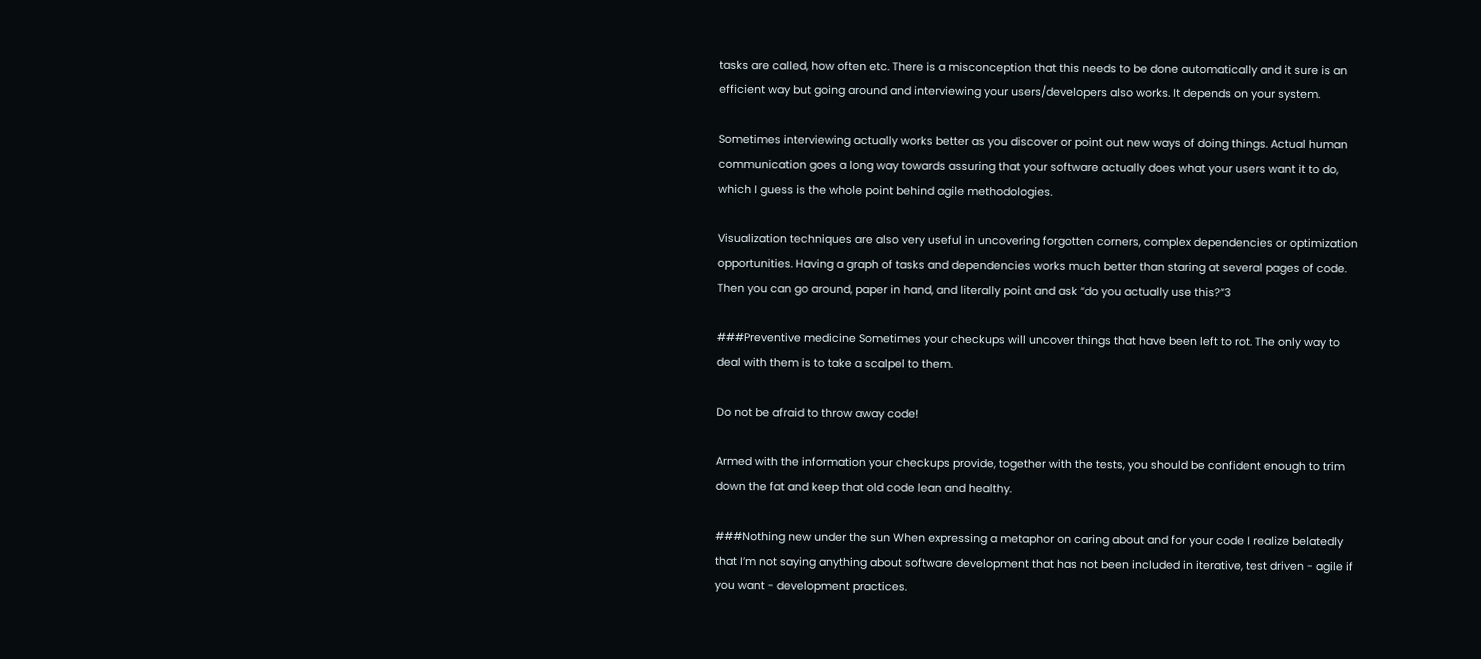tasks are called, how often etc. There is a misconception that this needs to be done automatically and it sure is an efficient way but going around and interviewing your users/developers also works. It depends on your system.

Sometimes interviewing actually works better as you discover or point out new ways of doing things. Actual human communication goes a long way towards assuring that your software actually does what your users want it to do, which I guess is the whole point behind agile methodologies.

Visualization techniques are also very useful in uncovering forgotten corners, complex dependencies or optimization opportunities. Having a graph of tasks and dependencies works much better than staring at several pages of code. Then you can go around, paper in hand, and literally point and ask “do you actually use this?”3

###Preventive medicine Sometimes your checkups will uncover things that have been left to rot. The only way to deal with them is to take a scalpel to them.

Do not be afraid to throw away code!

Armed with the information your checkups provide, together with the tests, you should be confident enough to trim down the fat and keep that old code lean and healthy.

###Nothing new under the sun When expressing a metaphor on caring about and for your code I realize belatedly that I’m not saying anything about software development that has not been included in iterative, test driven - agile if you want - development practices.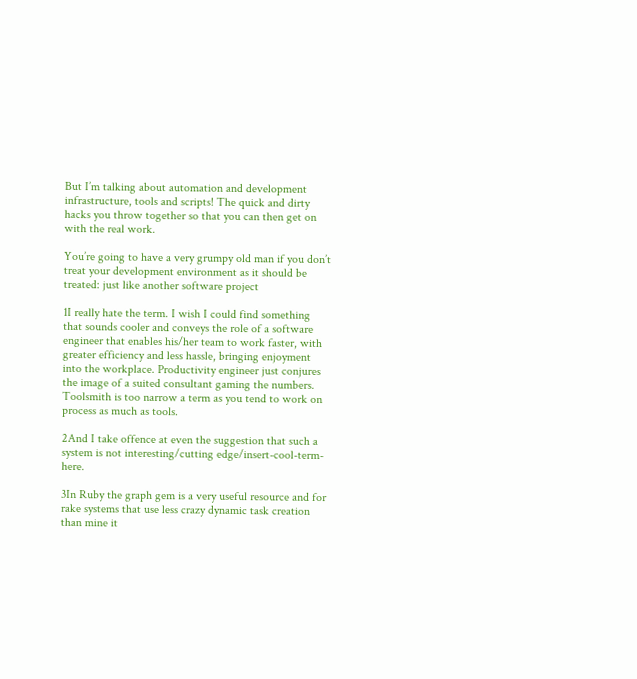But I’m talking about automation and development infrastructure, tools and scripts! The quick and dirty hacks you throw together so that you can then get on with the real work.

You’re going to have a very grumpy old man if you don’t treat your development environment as it should be treated: just like another software project

1I really hate the term. I wish I could find something that sounds cooler and conveys the role of a software engineer that enables his/her team to work faster, with greater efficiency and less hassle, bringing enjoyment into the workplace. Productivity engineer just conjures the image of a suited consultant gaming the numbers. Toolsmith is too narrow a term as you tend to work on process as much as tools.

2And I take offence at even the suggestion that such a system is not interesting/cutting edge/insert-cool-term-here.

3In Ruby the graph gem is a very useful resource and for rake systems that use less crazy dynamic task creation than mine it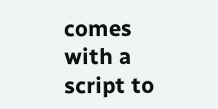comes with a script to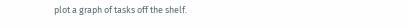plot a graph of tasks off the shelf.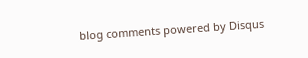blog comments powered by Disqus